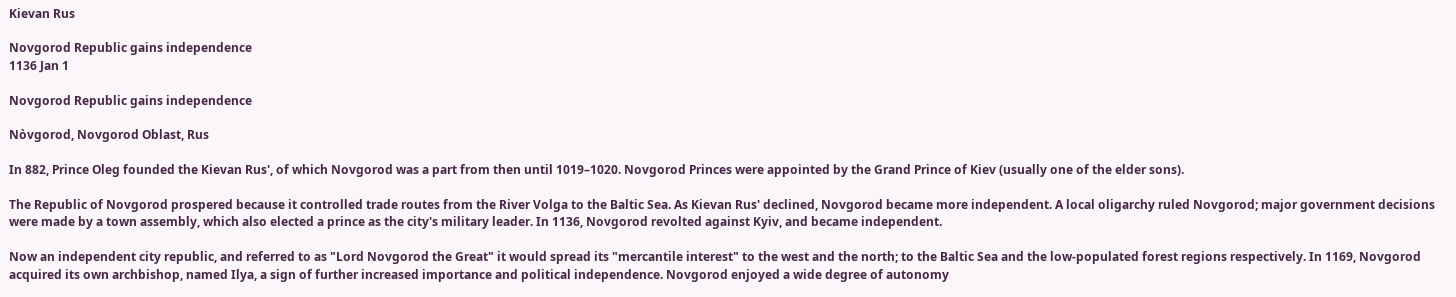Kievan Rus

Novgorod Republic gains independence
1136 Jan 1

Novgorod Republic gains independence

Nòvgorod, Novgorod Oblast, Rus

In 882, Prince Oleg founded the Kievan Rus', of which Novgorod was a part from then until 1019–1020. Novgorod Princes were appointed by the Grand Prince of Kiev (usually one of the elder sons).

The Republic of Novgorod prospered because it controlled trade routes from the River Volga to the Baltic Sea. As Kievan Rus' declined, Novgorod became more independent. A local oligarchy ruled Novgorod; major government decisions were made by a town assembly, which also elected a prince as the city's military leader. In 1136, Novgorod revolted against Kyiv, and became independent.

Now an independent city republic, and referred to as "Lord Novgorod the Great" it would spread its "mercantile interest" to the west and the north; to the Baltic Sea and the low-populated forest regions respectively. In 1169, Novgorod acquired its own archbishop, named Ilya, a sign of further increased importance and political independence. Novgorod enjoyed a wide degree of autonomy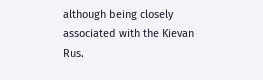although being closely associated with the Kievan Rus.